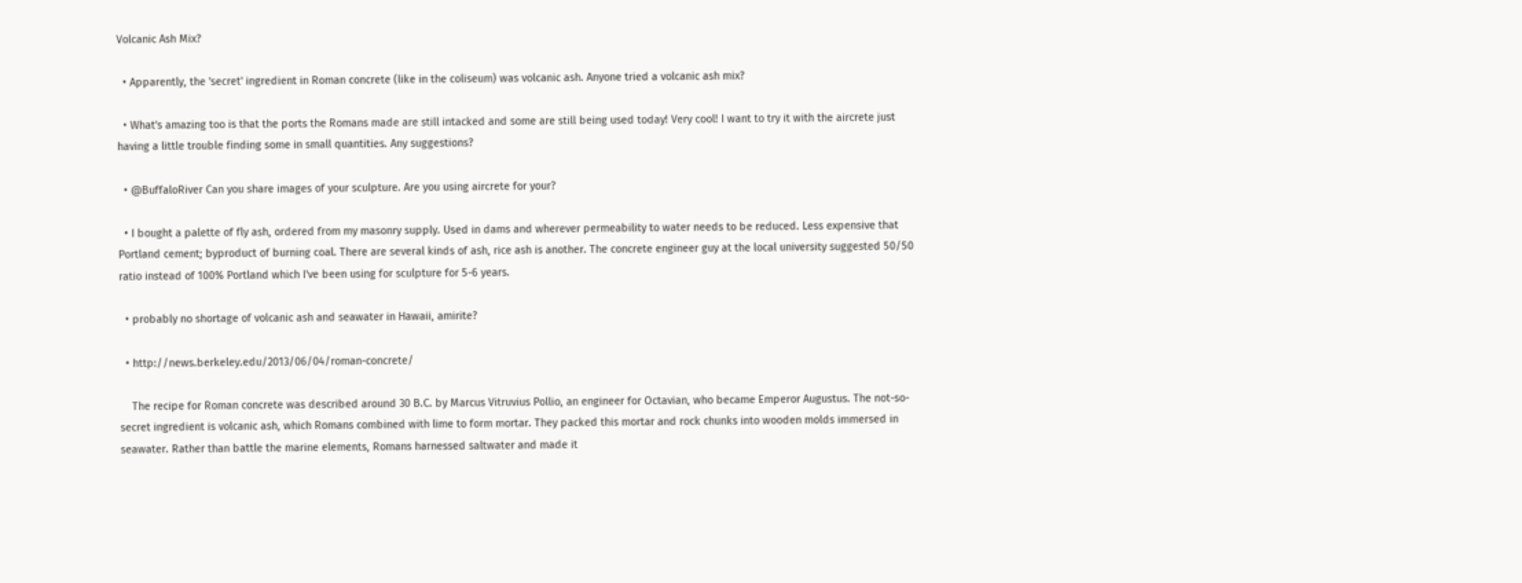Volcanic Ash Mix?

  • Apparently, the 'secret' ingredient in Roman concrete (like in the coliseum) was volcanic ash. Anyone tried a volcanic ash mix?

  • What's amazing too is that the ports the Romans made are still intacked and some are still being used today! Very cool! I want to try it with the aircrete just having a little trouble finding some in small quantities. Any suggestions?

  • @BuffaloRiver Can you share images of your sculpture. Are you using aircrete for your?

  • I bought a palette of fly ash, ordered from my masonry supply. Used in dams and wherever permeability to water needs to be reduced. Less expensive that Portland cement; byproduct of burning coal. There are several kinds of ash, rice ash is another. The concrete engineer guy at the local university suggested 50/50 ratio instead of 100% Portland which I've been using for sculpture for 5-6 years.

  • probably no shortage of volcanic ash and seawater in Hawaii, amirite?

  • http://news.berkeley.edu/2013/06/04/roman-concrete/

    The recipe for Roman concrete was described around 30 B.C. by Marcus Vitruvius Pollio, an engineer for Octavian, who became Emperor Augustus. The not-so-secret ingredient is volcanic ash, which Romans combined with lime to form mortar. They packed this mortar and rock chunks into wooden molds immersed in seawater. Rather than battle the marine elements, Romans harnessed saltwater and made it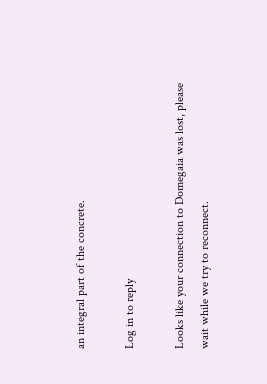an integral part of the concrete.

Log in to reply

Looks like your connection to Domegaia was lost, please wait while we try to reconnect.